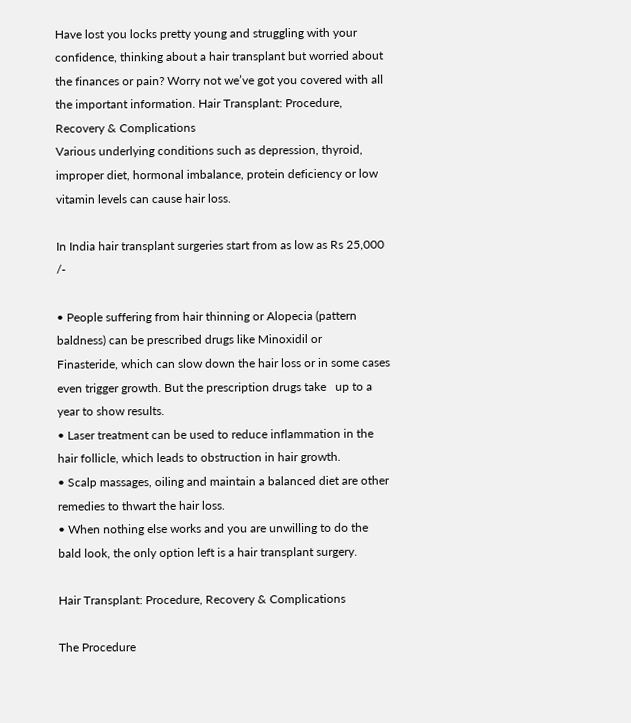Have lost you locks pretty young and struggling with your confidence, thinking about a hair transplant but worried about the finances or pain? Worry not we’ve got you covered with all the important information. Hair Transplant: Procedure, Recovery & Complications
Various underlying conditions such as depression, thyroid, improper diet, hormonal imbalance, protein deficiency or low vitamin levels can cause hair loss.

In India hair transplant surgeries start from as low as Rs 25,000 /-

• People suffering from hair thinning or Alopecia (pattern baldness) can be prescribed drugs like Minoxidil or     Finasteride, which can slow down the hair loss or in some cases even trigger growth. But the prescription drugs take   up to a year to show results.
• Laser treatment can be used to reduce inflammation in the hair follicle, which leads to obstruction in hair growth.
• Scalp massages, oiling and maintain a balanced diet are other remedies to thwart the hair loss.
• When nothing else works and you are unwilling to do the bald look, the only option left is a hair transplant surgery.

Hair Transplant: Procedure, Recovery & Complications

The Procedure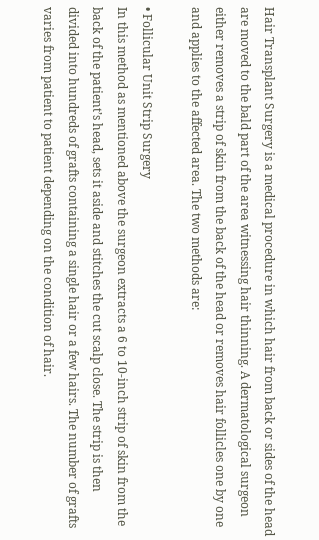Hair Transplant Surgery is a medical procedure in which hair from back or sides of the head are moved to the bald part of the area witnessing hair thinning. A dermatological surgeon either removes a strip of skin from the back of the head or removes hair follicles one by one and applies to the affected area. The two methods are:

• Follicular Unit Strip Surgery
In this method as mentioned above the surgeon extracts a 6 to 10-inch strip of skin from the back of the patient’s head, sets it aside and stitches the cut scalp close. The strip is then divided into hundreds of grafts containing a single hair or a few hairs. The number of grafts varies from patient to patient depending on the condition of hair.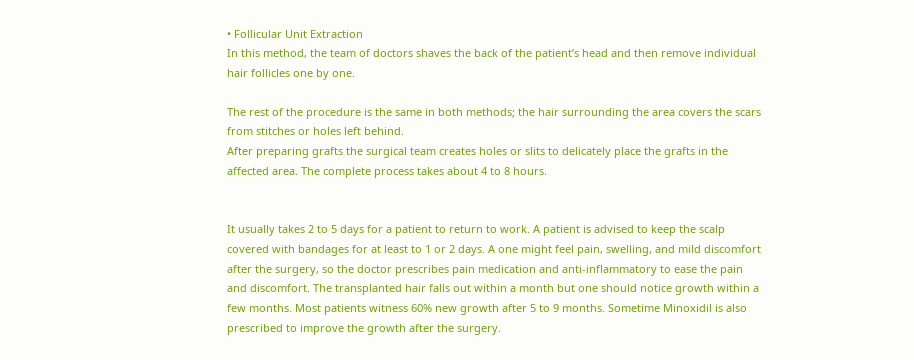• Follicular Unit Extraction
In this method, the team of doctors shaves the back of the patient’s head and then remove individual hair follicles one by one.

The rest of the procedure is the same in both methods; the hair surrounding the area covers the scars from stitches or holes left behind.
After preparing grafts the surgical team creates holes or slits to delicately place the grafts in the affected area. The complete process takes about 4 to 8 hours.


It usually takes 2 to 5 days for a patient to return to work. A patient is advised to keep the scalp covered with bandages for at least to 1 or 2 days. A one might feel pain, swelling, and mild discomfort after the surgery, so the doctor prescribes pain medication and anti-inflammatory to ease the pain and discomfort. The transplanted hair falls out within a month but one should notice growth within a few months. Most patients witness 60% new growth after 5 to 9 months. Sometime Minoxidil is also prescribed to improve the growth after the surgery.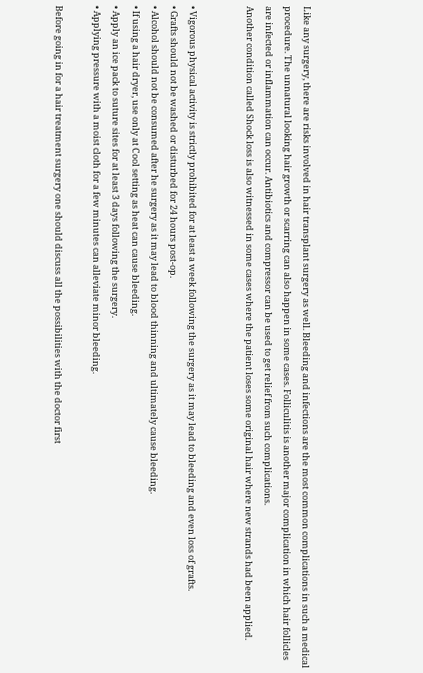Like any surgery, there are risks involved in hair transplant surgery as well. Bleeding and infections are the most common complications in such a medical procedure. The unnatural looking hair growth or scarring can also happen in some cases. Folliculitis is another major complication in which hair follicles are infected or inflammation can occur. Antibiotics and compressor can be used to get relief from such complications.
Another condition called Shock loss is also witnessed in some cases where the patient loses some original hair where new strands had been applied.


• Vigorous physical activity is strictly prohibited for at least a week following the surgery as it may lead to bleeding and even loss of grafts.
• Grafts should not be washed or disturbed for 24 hours post-op.
• Alcohol should not be consumed after he surgery as it may lead to blood thinning and ultimately cause bleeding.
• If using a hair dryer, use only at Cool setting as heat can cause bleeding.
• Apply an ice pack to suture sites for at least 3 days following the surgery.
• Applying pressure with a moist cloth for a few minutes can alleviate minor bleeding.

Before going in for a hair treatment surgery one should discuss all the possibilities with the doctor first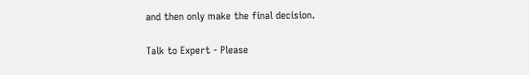and then only make the final decision.

Talk to Expert - Please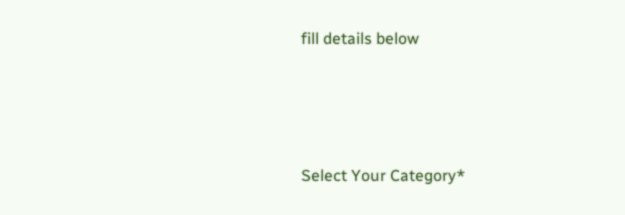fill details below




Select Your Category*